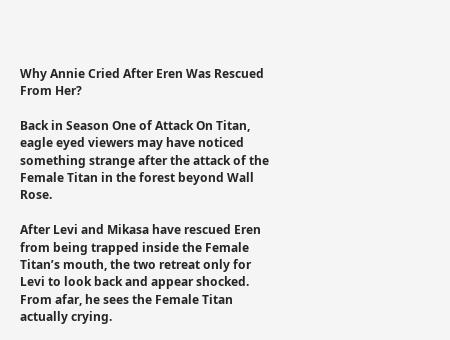Why Annie Cried After Eren Was Rescued From Her?

Back in Season One of Attack On Titan, eagle eyed viewers may have noticed something strange after the attack of the Female Titan in the forest beyond Wall Rose.

After Levi and Mikasa have rescued Eren from being trapped inside the Female Titan’s mouth, the two retreat only for Levi to look back and appear shocked. From afar, he sees the Female Titan actually crying.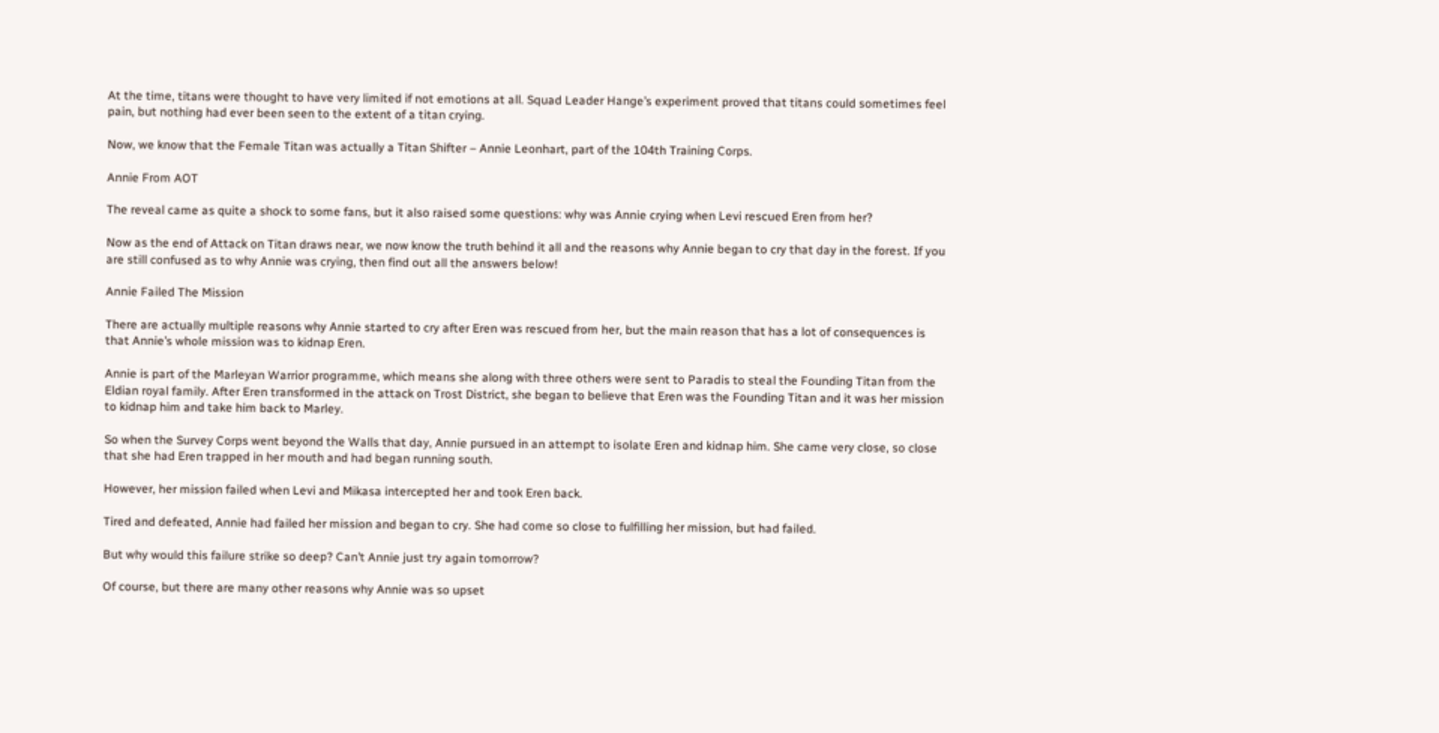At the time, titans were thought to have very limited if not emotions at all. Squad Leader Hange’s experiment proved that titans could sometimes feel pain, but nothing had ever been seen to the extent of a titan crying.

Now, we know that the Female Titan was actually a Titan Shifter – Annie Leonhart, part of the 104th Training Corps.

Annie From AOT

The reveal came as quite a shock to some fans, but it also raised some questions: why was Annie crying when Levi rescued Eren from her?

Now as the end of Attack on Titan draws near, we now know the truth behind it all and the reasons why Annie began to cry that day in the forest. If you are still confused as to why Annie was crying, then find out all the answers below!

Annie Failed The Mission

There are actually multiple reasons why Annie started to cry after Eren was rescued from her, but the main reason that has a lot of consequences is that Annie’s whole mission was to kidnap Eren.

Annie is part of the Marleyan Warrior programme, which means she along with three others were sent to Paradis to steal the Founding Titan from the Eldian royal family. After Eren transformed in the attack on Trost District, she began to believe that Eren was the Founding Titan and it was her mission to kidnap him and take him back to Marley.

So when the Survey Corps went beyond the Walls that day, Annie pursued in an attempt to isolate Eren and kidnap him. She came very close, so close that she had Eren trapped in her mouth and had began running south.

However, her mission failed when Levi and Mikasa intercepted her and took Eren back.

Tired and defeated, Annie had failed her mission and began to cry. She had come so close to fulfilling her mission, but had failed.

But why would this failure strike so deep? Can’t Annie just try again tomorrow?

Of course, but there are many other reasons why Annie was so upset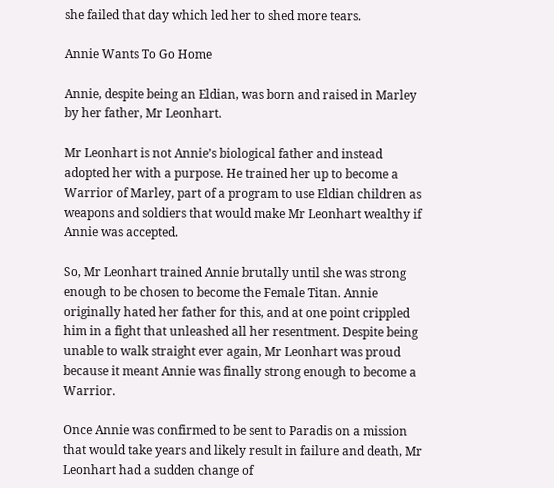she failed that day which led her to shed more tears.

Annie Wants To Go Home

Annie, despite being an Eldian, was born and raised in Marley by her father, Mr Leonhart.

Mr Leonhart is not Annie’s biological father and instead adopted her with a purpose. He trained her up to become a Warrior of Marley, part of a program to use Eldian children as weapons and soldiers that would make Mr Leonhart wealthy if Annie was accepted.

So, Mr Leonhart trained Annie brutally until she was strong enough to be chosen to become the Female Titan. Annie originally hated her father for this, and at one point crippled him in a fight that unleashed all her resentment. Despite being unable to walk straight ever again, Mr Leonhart was proud because it meant Annie was finally strong enough to become a Warrior.

Once Annie was confirmed to be sent to Paradis on a mission that would take years and likely result in failure and death, Mr Leonhart had a sudden change of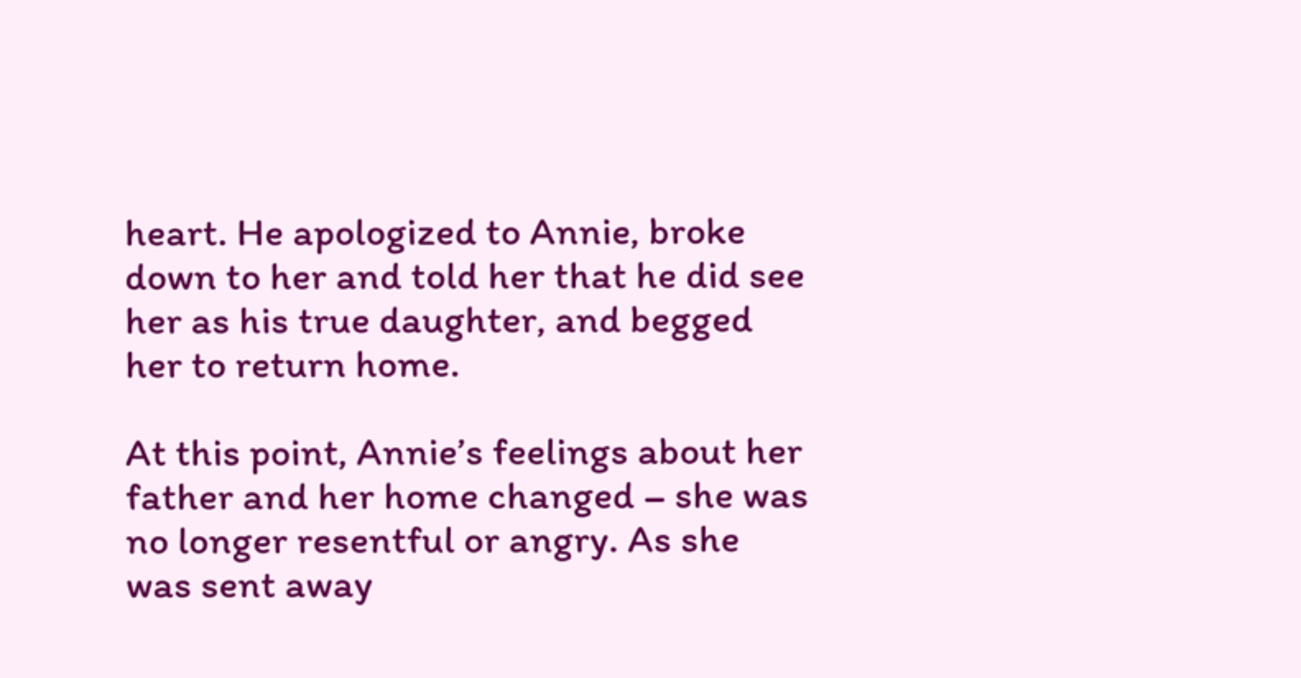heart. He apologized to Annie, broke down to her and told her that he did see her as his true daughter, and begged her to return home.

At this point, Annie’s feelings about her father and her home changed – she was no longer resentful or angry. As she was sent away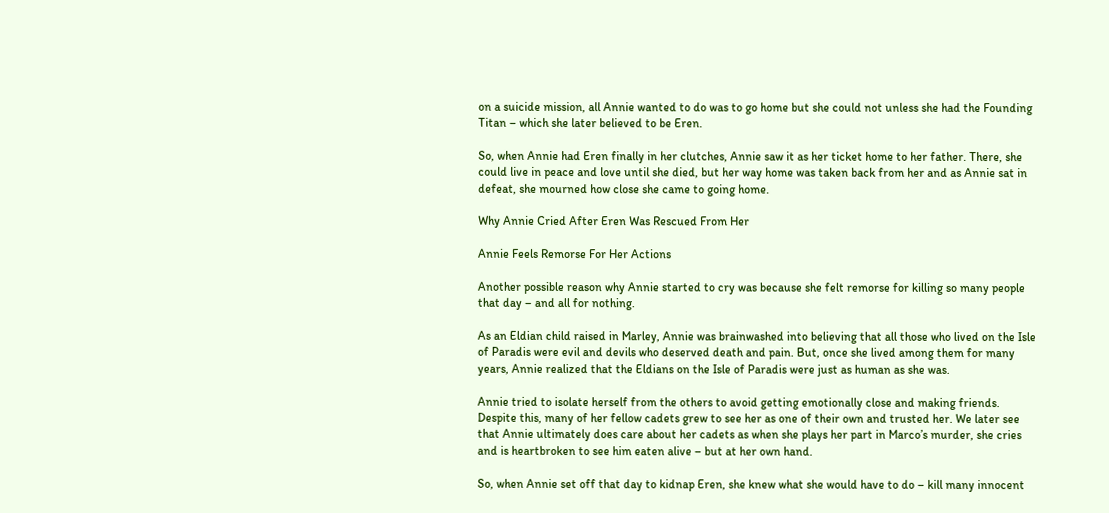on a suicide mission, all Annie wanted to do was to go home but she could not unless she had the Founding Titan – which she later believed to be Eren.

So, when Annie had Eren finally in her clutches, Annie saw it as her ticket home to her father. There, she could live in peace and love until she died, but her way home was taken back from her and as Annie sat in defeat, she mourned how close she came to going home.

Why Annie Cried After Eren Was Rescued From Her

Annie Feels Remorse For Her Actions

Another possible reason why Annie started to cry was because she felt remorse for killing so many people that day – and all for nothing.

As an Eldian child raised in Marley, Annie was brainwashed into believing that all those who lived on the Isle of Paradis were evil and devils who deserved death and pain. But, once she lived among them for many years, Annie realized that the Eldians on the Isle of Paradis were just as human as she was.

Annie tried to isolate herself from the others to avoid getting emotionally close and making friends. Despite this, many of her fellow cadets grew to see her as one of their own and trusted her. We later see that Annie ultimately does care about her cadets as when she plays her part in Marco’s murder, she cries and is heartbroken to see him eaten alive – but at her own hand.

So, when Annie set off that day to kidnap Eren, she knew what she would have to do – kill many innocent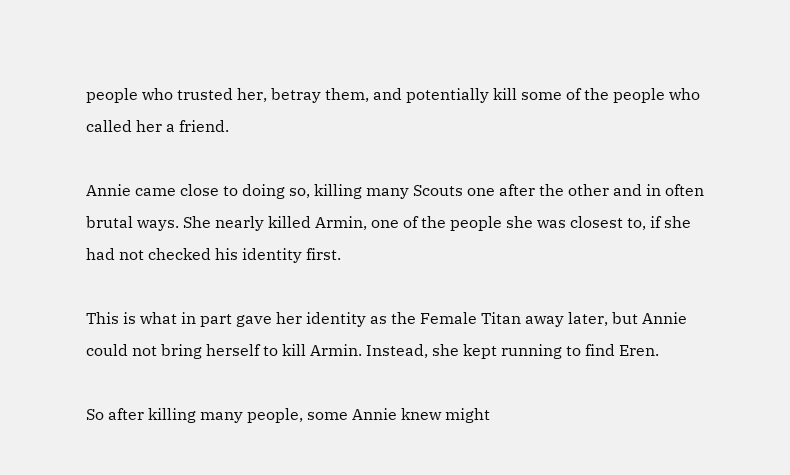people who trusted her, betray them, and potentially kill some of the people who called her a friend.

Annie came close to doing so, killing many Scouts one after the other and in often brutal ways. She nearly killed Armin, one of the people she was closest to, if she had not checked his identity first.

This is what in part gave her identity as the Female Titan away later, but Annie could not bring herself to kill Armin. Instead, she kept running to find Eren.

So after killing many people, some Annie knew might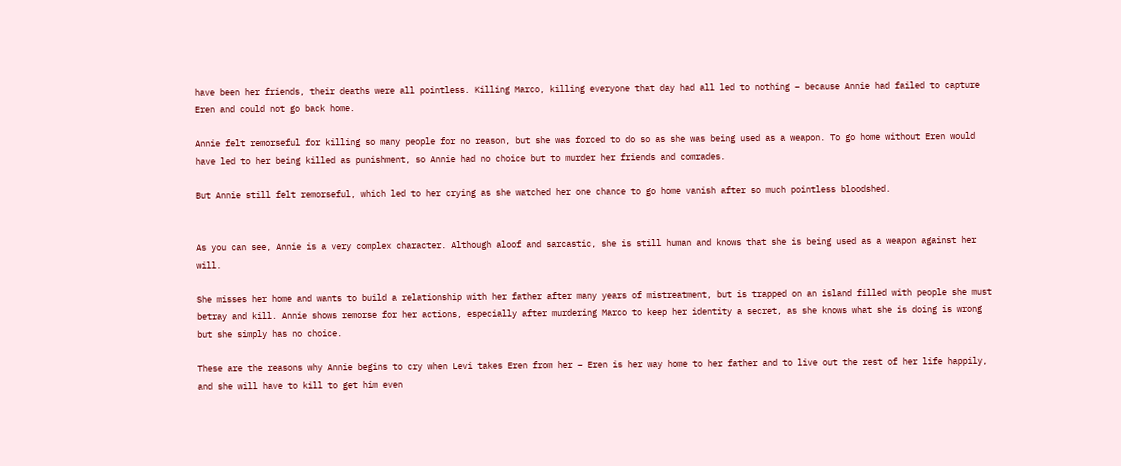have been her friends, their deaths were all pointless. Killing Marco, killing everyone that day had all led to nothing – because Annie had failed to capture Eren and could not go back home.

Annie felt remorseful for killing so many people for no reason, but she was forced to do so as she was being used as a weapon. To go home without Eren would have led to her being killed as punishment, so Annie had no choice but to murder her friends and comrades.

But Annie still felt remorseful, which led to her crying as she watched her one chance to go home vanish after so much pointless bloodshed.


As you can see, Annie is a very complex character. Although aloof and sarcastic, she is still human and knows that she is being used as a weapon against her will.

She misses her home and wants to build a relationship with her father after many years of mistreatment, but is trapped on an island filled with people she must betray and kill. Annie shows remorse for her actions, especially after murdering Marco to keep her identity a secret, as she knows what she is doing is wrong but she simply has no choice.

These are the reasons why Annie begins to cry when Levi takes Eren from her – Eren is her way home to her father and to live out the rest of her life happily, and she will have to kill to get him even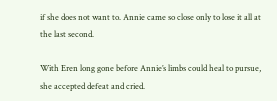if she does not want to. Annie came so close only to lose it all at the last second.

With Eren long gone before Annie’s limbs could heal to pursue, she accepted defeat and cried.